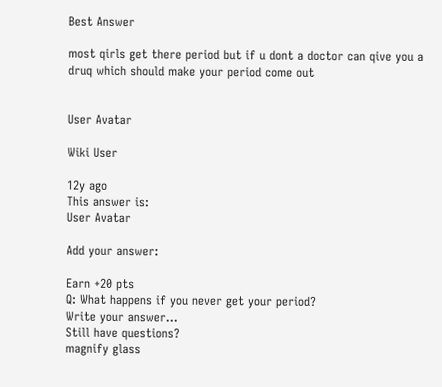Best Answer

most qirls get there period but if u dont a doctor can qive you a druq which should make your period come out


User Avatar

Wiki User

12y ago
This answer is:
User Avatar

Add your answer:

Earn +20 pts
Q: What happens if you never get your period?
Write your answer...
Still have questions?
magnify glass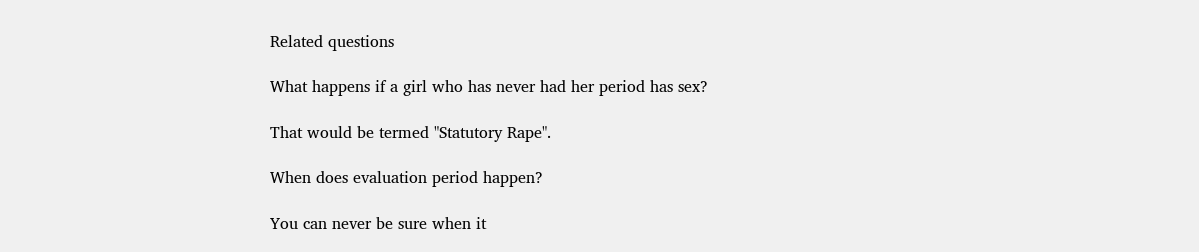Related questions

What happens if a girl who has never had her period has sex?

That would be termed "Statutory Rape".

When does evaluation period happen?

You can never be sure when it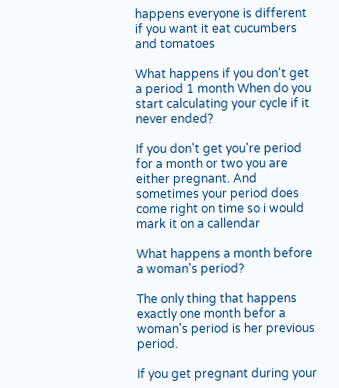happens everyone is different if you want it eat cucumbers and tomatoes

What happens if you don't get a period 1 month When do you start calculating your cycle if it never ended?

If you don't get you're period for a month or two you are either pregnant. And sometimes your period does come right on time so i would mark it on a callendar

What happens a month before a woman's period?

The only thing that happens exactly one month befor a woman's period is her previous period.

If you get pregnant during your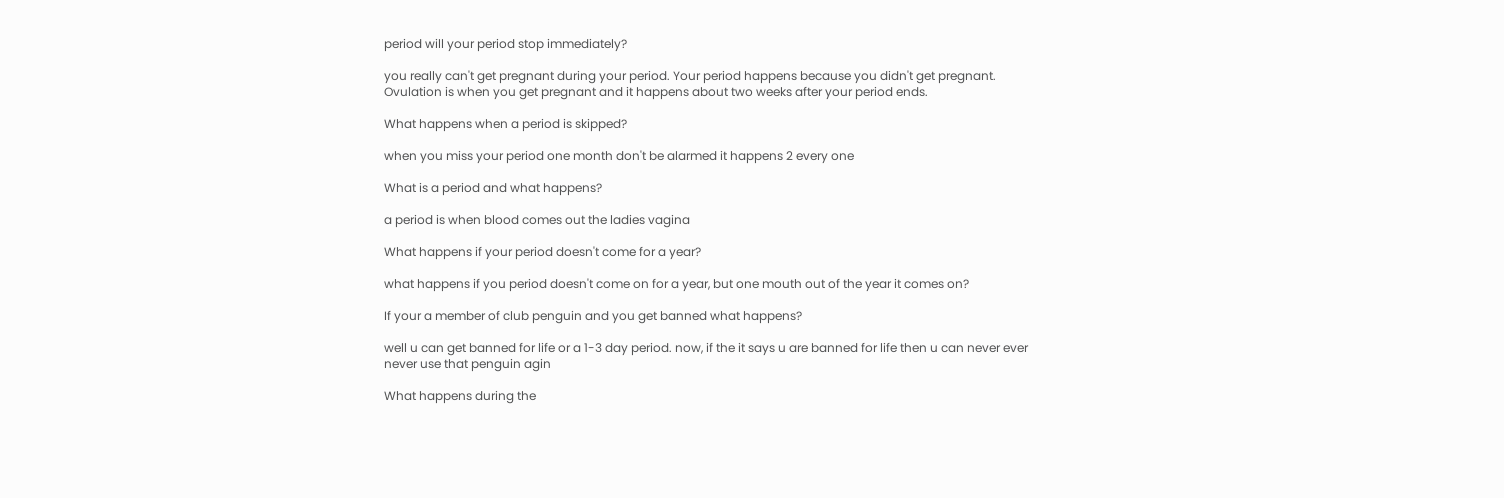period will your period stop immediately?

you really can't get pregnant during your period. Your period happens because you didn't get pregnant. Ovulation is when you get pregnant and it happens about two weeks after your period ends.

What happens when a period is skipped?

when you miss your period one month don't be alarmed it happens 2 every one

What is a period and what happens?

a period is when blood comes out the ladies vagina

What happens if your period doesn't come for a year?

what happens if you period doesn't come on for a year, but one mouth out of the year it comes on?

If your a member of club penguin and you get banned what happens?

well u can get banned for life or a 1-3 day period. now, if the it says u are banned for life then u can never ever never use that penguin agin

What happens during the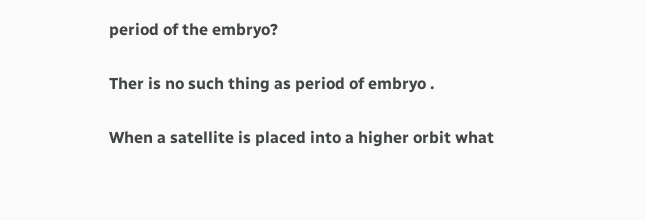period of the embryo?

Ther is no such thing as period of embryo .

When a satellite is placed into a higher orbit what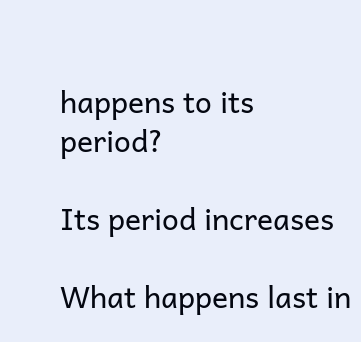happens to its period?

Its period increases

What happens last in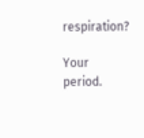respiration?

Your period.